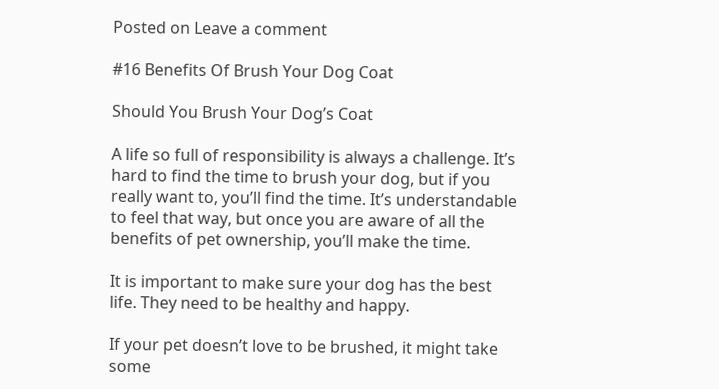Posted on Leave a comment

#16 Benefits Of Brush Your Dog Coat

Should You Brush Your Dog’s Coat

A life so full of responsibility is always a challenge. It’s hard to find the time to brush your dog, but if you really want to, you’ll find the time. It’s understandable to feel that way, but once you are aware of all the benefits of pet ownership, you’ll make the time.

It is important to make sure your dog has the best life. They need to be healthy and happy.

If your pet doesn’t love to be brushed, it might take some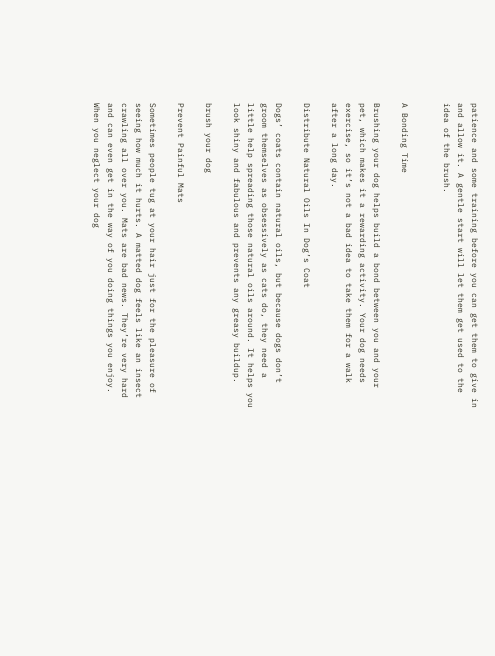patience and some training before you can get them to give in and allow it. A gentle start will let them get used to the idea of the brush.


A Bonding Time

Brushing your dog helps build a bond between you and your pet, which makes it a rewarding activity. Your dog needs exercise, so it’s not a bad idea to take them for a walk after a long day.

Distribute Natural Oils In Dog’s Coat

Dogs’ coats contain natural oils, but because dogs don’t groom themselves as obsessively as cats do, they need a little help spreading those natural oils around. It helps you look shiny and fabulous and prevents any greasy buildup.

brush your dog

Prevent Painful Mats

Sometimes people tug at your hair just for the pleasure of seeing how much it hurts. A matted dog feels like an insect crawling all over you. Mats are bad news. They’re very hard and can even get in the way of you doing things you enjoy. When you neglect your dog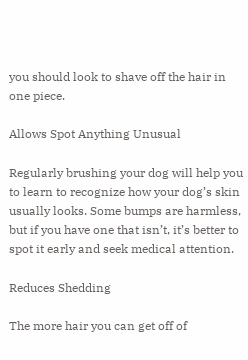you should look to shave off the hair in one piece.

Allows Spot Anything Unusual

Regularly brushing your dog will help you to learn to recognize how your dog’s skin usually looks. Some bumps are harmless, but if you have one that isn’t, it’s better to spot it early and seek medical attention.

Reduces Shedding

The more hair you can get off of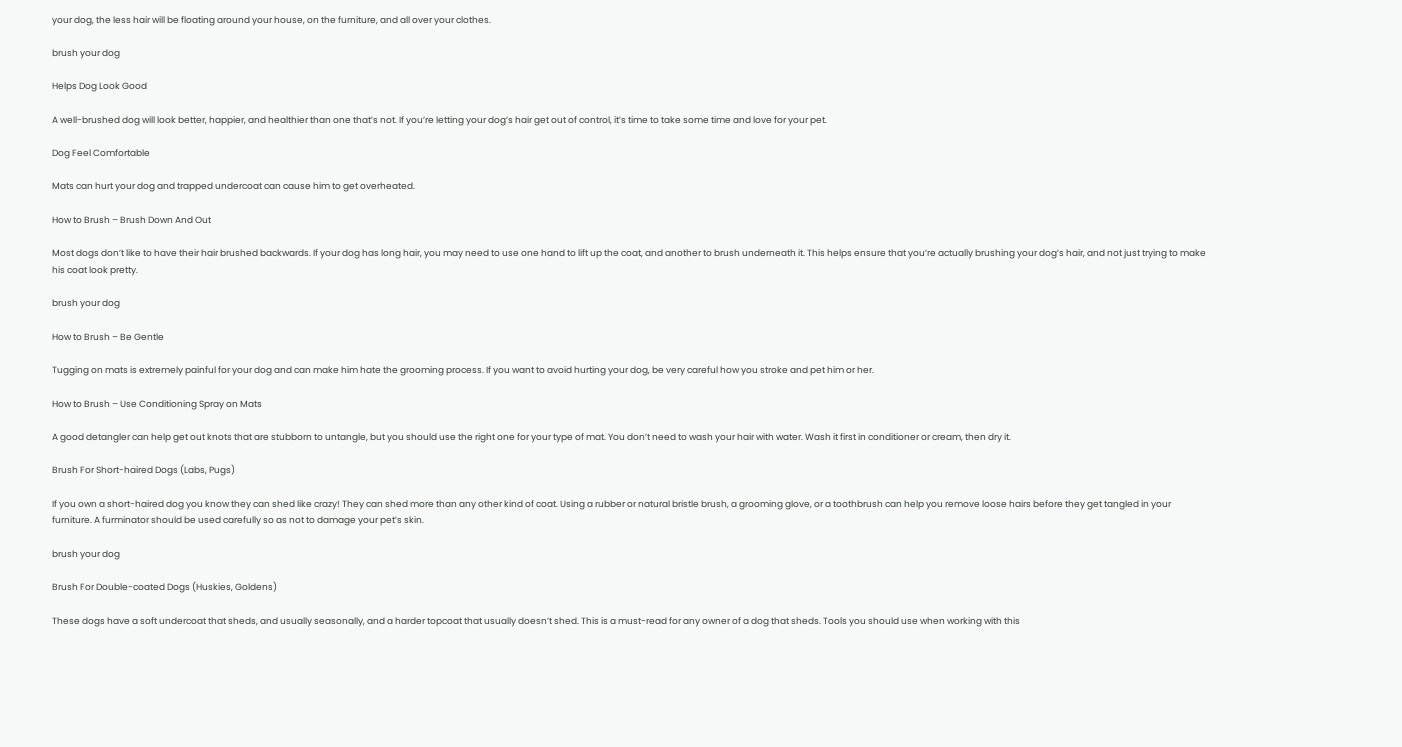your dog, the less hair will be floating around your house, on the furniture, and all over your clothes.

brush your dog

Helps Dog Look Good

A well-brushed dog will look better, happier, and healthier than one that’s not. If you’re letting your dog’s hair get out of control, it’s time to take some time and love for your pet.

Dog Feel Comfortable

Mats can hurt your dog and trapped undercoat can cause him to get overheated.

How to Brush – Brush Down And Out

Most dogs don’t like to have their hair brushed backwards. If your dog has long hair, you may need to use one hand to lift up the coat, and another to brush underneath it. This helps ensure that you’re actually brushing your dog’s hair, and not just trying to make his coat look pretty.

brush your dog

How to Brush – Be Gentle

Tugging on mats is extremely painful for your dog and can make him hate the grooming process. If you want to avoid hurting your dog, be very careful how you stroke and pet him or her.

How to Brush – Use Conditioning Spray on Mats

A good detangler can help get out knots that are stubborn to untangle, but you should use the right one for your type of mat. You don’t need to wash your hair with water. Wash it first in conditioner or cream, then dry it.

Brush For Short-haired Dogs (Labs, Pugs)

If you own a short-haired dog you know they can shed like crazy! They can shed more than any other kind of coat. Using a rubber or natural bristle brush, a grooming glove, or a toothbrush can help you remove loose hairs before they get tangled in your furniture. A furminator should be used carefully so as not to damage your pet’s skin.

brush your dog

Brush For Double-coated Dogs (Huskies, Goldens)

These dogs have a soft undercoat that sheds, and usually seasonally, and a harder topcoat that usually doesn’t shed. This is a must-read for any owner of a dog that sheds. Tools you should use when working with this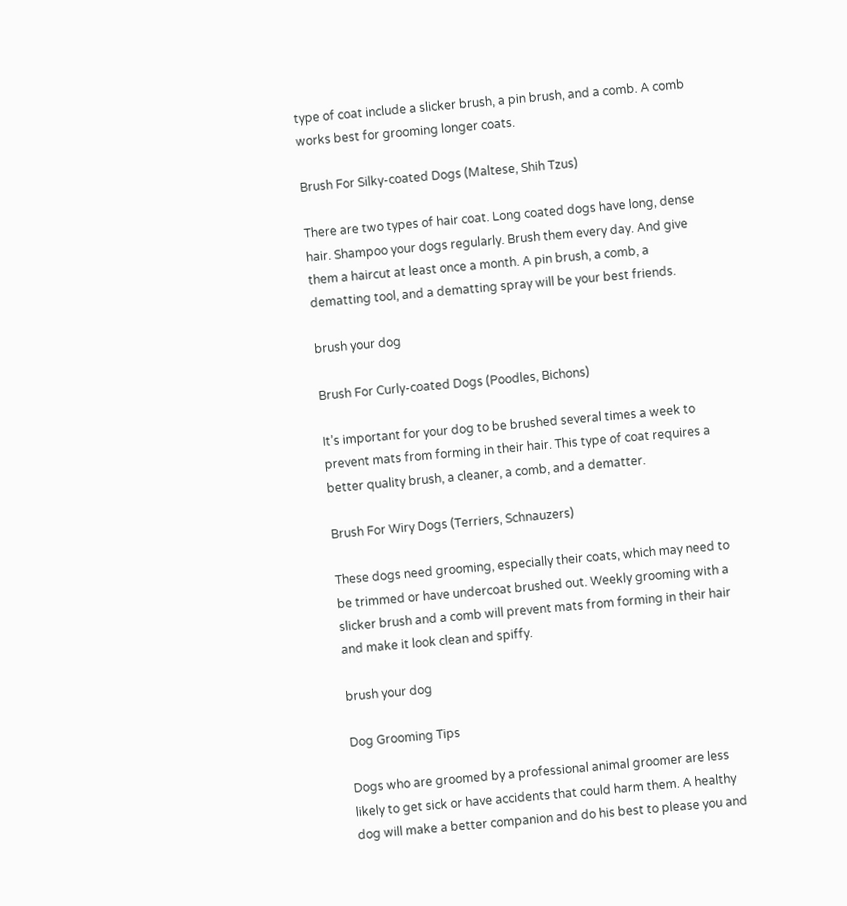type of coat include a slicker brush, a pin brush, and a comb. A comb works best for grooming longer coats.

Brush For Silky-coated Dogs (Maltese, Shih Tzus)

There are two types of hair coat. Long coated dogs have long, dense hair. Shampoo your dogs regularly. Brush them every day. And give them a haircut at least once a month. A pin brush, a comb, a dematting tool, and a dematting spray will be your best friends.

brush your dog

Brush For Curly-coated Dogs (Poodles, Bichons)

It’s important for your dog to be brushed several times a week to prevent mats from forming in their hair. This type of coat requires a better quality brush, a cleaner, a comb, and a dematter.

Brush For Wiry Dogs (Terriers, Schnauzers)

These dogs need grooming, especially their coats, which may need to be trimmed or have undercoat brushed out. Weekly grooming with a slicker brush and a comb will prevent mats from forming in their hair and make it look clean and spiffy.

brush your dog

Dog Grooming Tips

Dogs who are groomed by a professional animal groomer are less likely to get sick or have accidents that could harm them. A healthy dog will make a better companion and do his best to please you and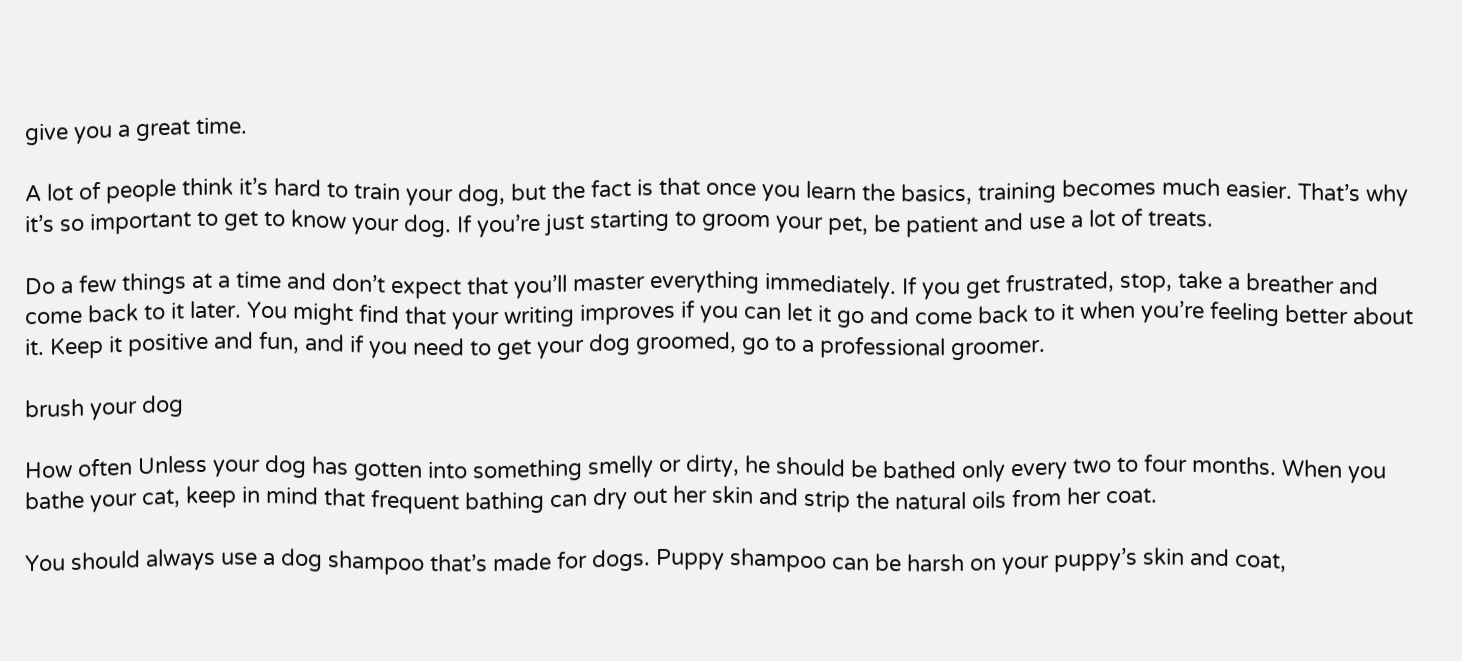give you a great time.

A lot of people think it’s hard to train your dog, but the fact is that once you learn the basics, training becomes much easier. That’s why it’s so important to get to know your dog. If you’re just starting to groom your pet, be patient and use a lot of treats.

Do a few things at a time and don’t expect that you’ll master everything immediately. If you get frustrated, stop, take a breather and come back to it later. You might find that your writing improves if you can let it go and come back to it when you’re feeling better about it. Keep it positive and fun, and if you need to get your dog groomed, go to a professional groomer.

brush your dog

How often Unless your dog has gotten into something smelly or dirty, he should be bathed only every two to four months. When you bathe your cat, keep in mind that frequent bathing can dry out her skin and strip the natural oils from her coat.

You should always use a dog shampoo that’s made for dogs. Puppy shampoo can be harsh on your puppy’s skin and coat,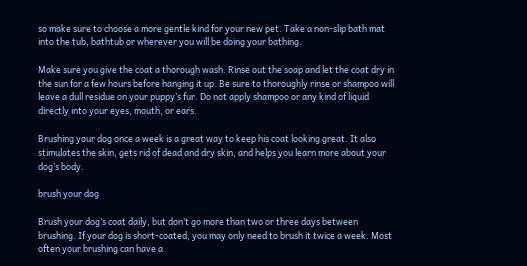so make sure to choose a more gentle kind for your new pet. Take a non-slip bath mat into the tub, bathtub or wherever you will be doing your bathing.

Make sure you give the coat a thorough wash. Rinse out the soap and let the coat dry in the sun for a few hours before hanging it up. Be sure to thoroughly rinse or shampoo will leave a dull residue on your puppy’s fur. Do not apply shampoo or any kind of liquid directly into your eyes, mouth, or ears.

Brushing your dog once a week is a great way to keep his coat looking great. It also stimulates the skin, gets rid of dead and dry skin, and helps you learn more about your dog’s body.

brush your dog

Brush your dog’s coat daily, but don’t go more than two or three days between brushing. If your dog is short-coated, you may only need to brush it twice a week. Most often your brushing can have a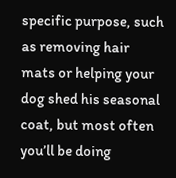specific purpose, such as removing hair mats or helping your dog shed his seasonal coat, but most often you’ll be doing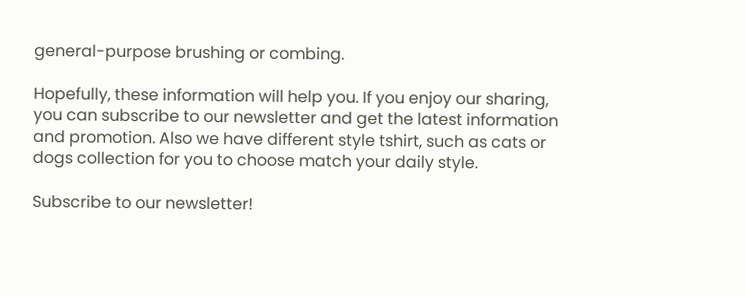general-purpose brushing or combing.

Hopefully, these information will help you. If you enjoy our sharing, you can subscribe to our newsletter and get the latest information and promotion. Also we have different style tshirt, such as cats or dogs collection for you to choose match your daily style.

Subscribe to our newsletter!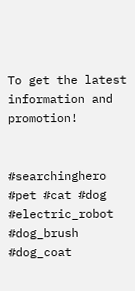To get the latest information and promotion!


#searchinghero #pet #cat #dog #electric_robot #dog_brush #dog_coat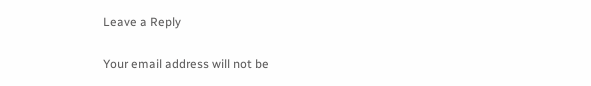Leave a Reply

Your email address will not be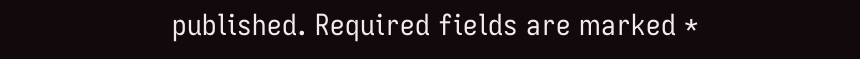published. Required fields are marked *